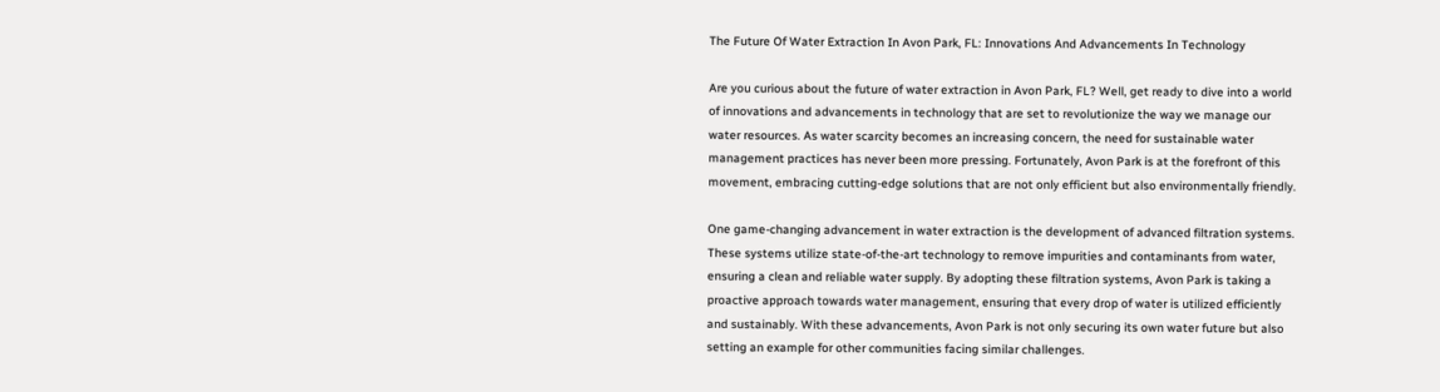The Future Of Water Extraction In Avon Park, FL: Innovations And Advancements In Technology

Are you curious about the future of water extraction in Avon Park, FL? Well, get ready to dive into a world of innovations and advancements in technology that are set to revolutionize the way we manage our water resources. As water scarcity becomes an increasing concern, the need for sustainable water management practices has never been more pressing. Fortunately, Avon Park is at the forefront of this movement, embracing cutting-edge solutions that are not only efficient but also environmentally friendly.

One game-changing advancement in water extraction is the development of advanced filtration systems. These systems utilize state-of-the-art technology to remove impurities and contaminants from water, ensuring a clean and reliable water supply. By adopting these filtration systems, Avon Park is taking a proactive approach towards water management, ensuring that every drop of water is utilized efficiently and sustainably. With these advancements, Avon Park is not only securing its own water future but also setting an example for other communities facing similar challenges.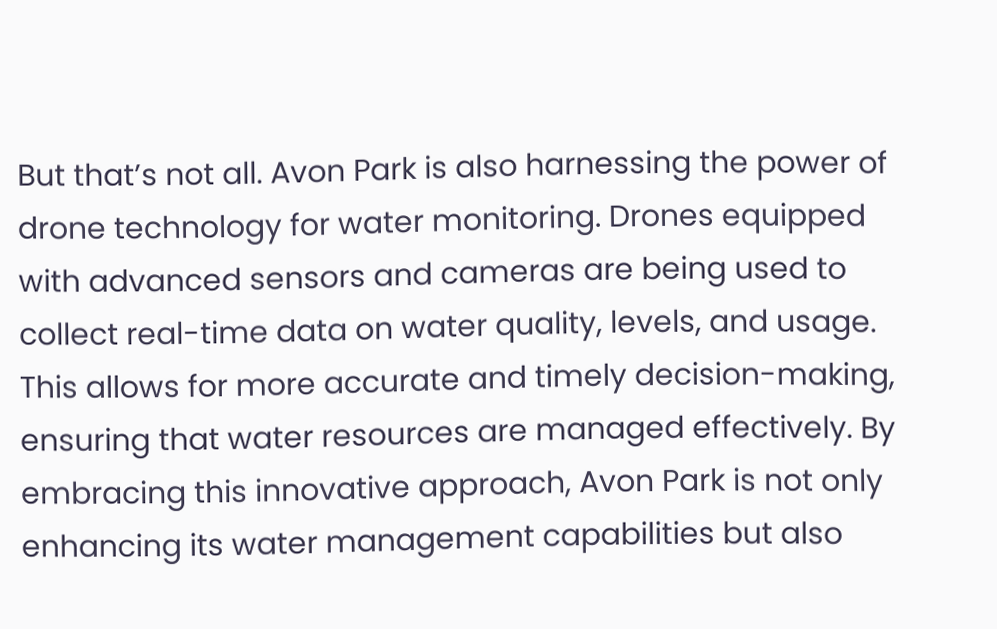But that’s not all. Avon Park is also harnessing the power of drone technology for water monitoring. Drones equipped with advanced sensors and cameras are being used to collect real-time data on water quality, levels, and usage. This allows for more accurate and timely decision-making, ensuring that water resources are managed effectively. By embracing this innovative approach, Avon Park is not only enhancing its water management capabilities but also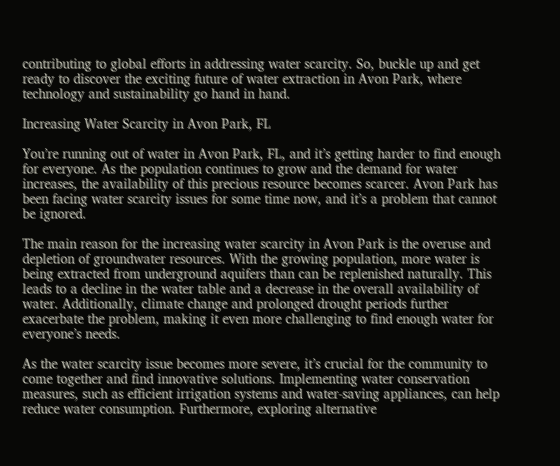contributing to global efforts in addressing water scarcity. So, buckle up and get ready to discover the exciting future of water extraction in Avon Park, where technology and sustainability go hand in hand.

Increasing Water Scarcity in Avon Park, FL

You’re running out of water in Avon Park, FL, and it’s getting harder to find enough for everyone. As the population continues to grow and the demand for water increases, the availability of this precious resource becomes scarcer. Avon Park has been facing water scarcity issues for some time now, and it’s a problem that cannot be ignored.

The main reason for the increasing water scarcity in Avon Park is the overuse and depletion of groundwater resources. With the growing population, more water is being extracted from underground aquifers than can be replenished naturally. This leads to a decline in the water table and a decrease in the overall availability of water. Additionally, climate change and prolonged drought periods further exacerbate the problem, making it even more challenging to find enough water for everyone’s needs.

As the water scarcity issue becomes more severe, it’s crucial for the community to come together and find innovative solutions. Implementing water conservation measures, such as efficient irrigation systems and water-saving appliances, can help reduce water consumption. Furthermore, exploring alternative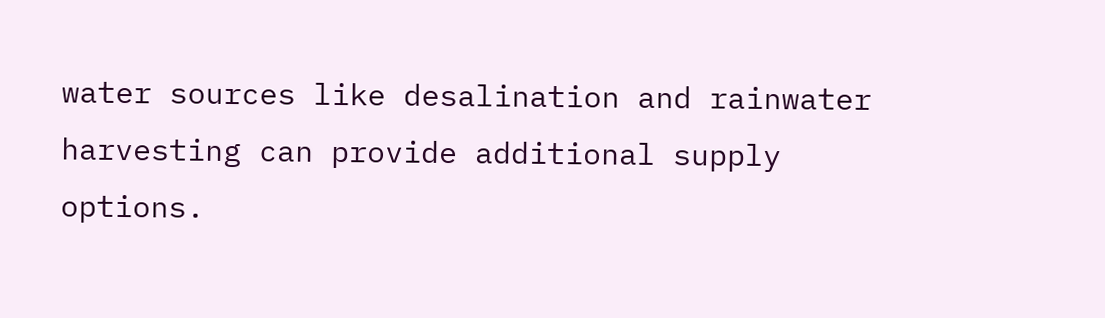water sources like desalination and rainwater harvesting can provide additional supply options.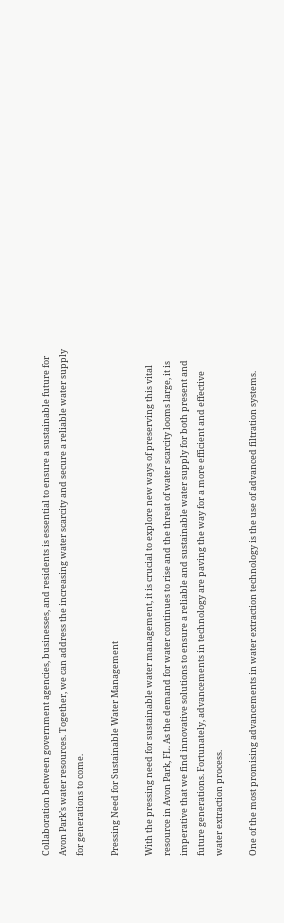Collaboration between government agencies, businesses, and residents is essential to ensure a sustainable future for Avon Park’s water resources. Together, we can address the increasing water scarcity and secure a reliable water supply for generations to come.

Pressing Need for Sustainable Water Management

With the pressing need for sustainable water management, it is crucial to explore new ways of preserving this vital resource in Avon Park, FL. As the demand for water continues to rise and the threat of water scarcity looms large, it is imperative that we find innovative solutions to ensure a reliable and sustainable water supply for both present and future generations. Fortunately, advancements in technology are paving the way for a more efficient and effective water extraction process.

One of the most promising advancements in water extraction technology is the use of advanced filtration systems.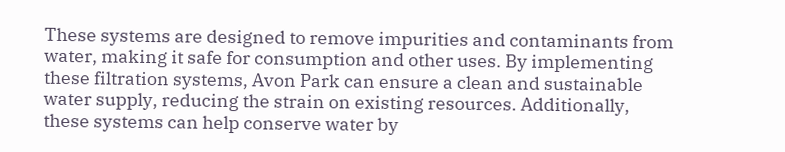These systems are designed to remove impurities and contaminants from water, making it safe for consumption and other uses. By implementing these filtration systems, Avon Park can ensure a clean and sustainable water supply, reducing the strain on existing resources. Additionally, these systems can help conserve water by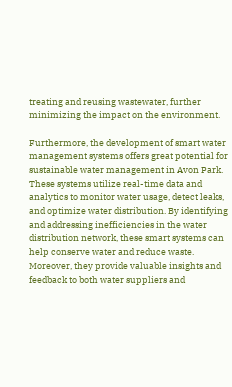treating and reusing wastewater, further minimizing the impact on the environment.

Furthermore, the development of smart water management systems offers great potential for sustainable water management in Avon Park. These systems utilize real-time data and analytics to monitor water usage, detect leaks, and optimize water distribution. By identifying and addressing inefficiencies in the water distribution network, these smart systems can help conserve water and reduce waste. Moreover, they provide valuable insights and feedback to both water suppliers and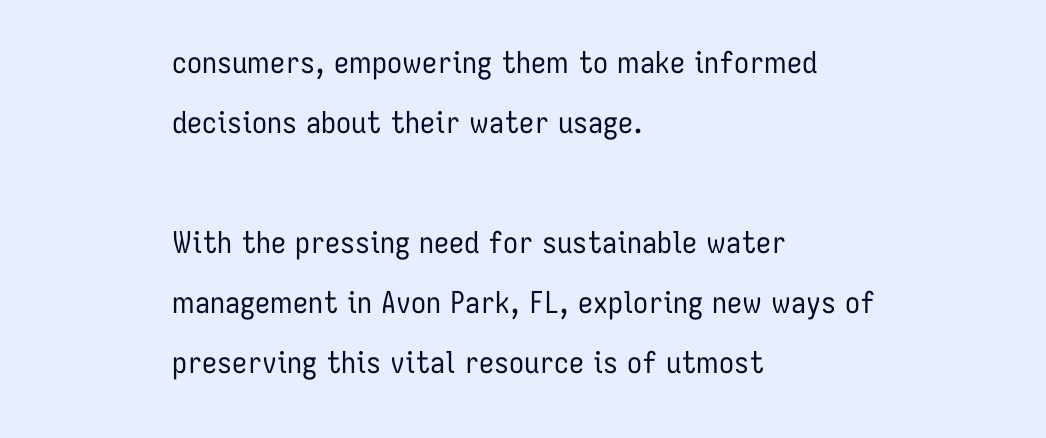consumers, empowering them to make informed decisions about their water usage.

With the pressing need for sustainable water management in Avon Park, FL, exploring new ways of preserving this vital resource is of utmost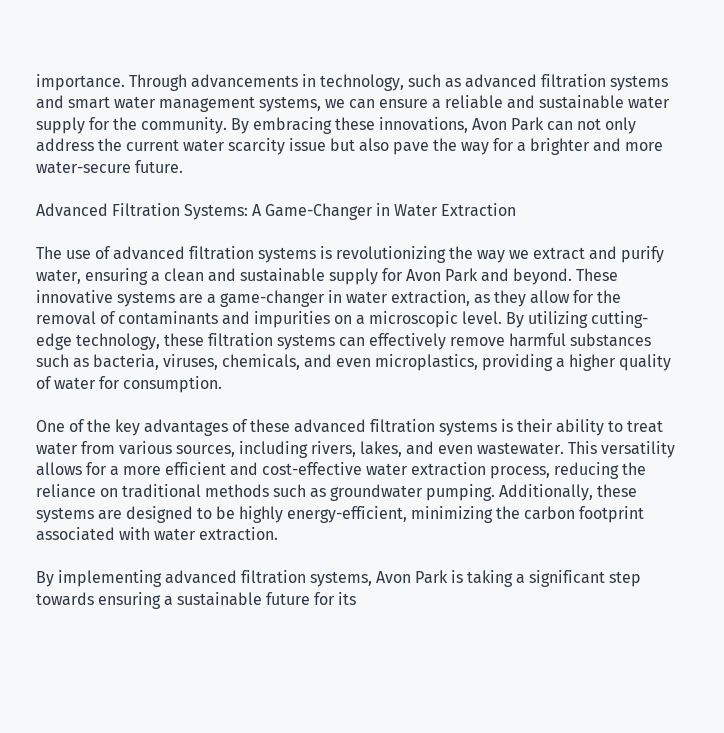importance. Through advancements in technology, such as advanced filtration systems and smart water management systems, we can ensure a reliable and sustainable water supply for the community. By embracing these innovations, Avon Park can not only address the current water scarcity issue but also pave the way for a brighter and more water-secure future.

Advanced Filtration Systems: A Game-Changer in Water Extraction

The use of advanced filtration systems is revolutionizing the way we extract and purify water, ensuring a clean and sustainable supply for Avon Park and beyond. These innovative systems are a game-changer in water extraction, as they allow for the removal of contaminants and impurities on a microscopic level. By utilizing cutting-edge technology, these filtration systems can effectively remove harmful substances such as bacteria, viruses, chemicals, and even microplastics, providing a higher quality of water for consumption.

One of the key advantages of these advanced filtration systems is their ability to treat water from various sources, including rivers, lakes, and even wastewater. This versatility allows for a more efficient and cost-effective water extraction process, reducing the reliance on traditional methods such as groundwater pumping. Additionally, these systems are designed to be highly energy-efficient, minimizing the carbon footprint associated with water extraction.

By implementing advanced filtration systems, Avon Park is taking a significant step towards ensuring a sustainable future for its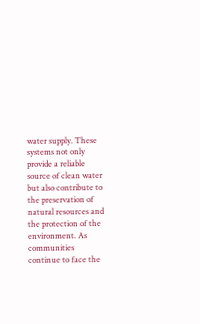water supply. These systems not only provide a reliable source of clean water but also contribute to the preservation of natural resources and the protection of the environment. As communities continue to face the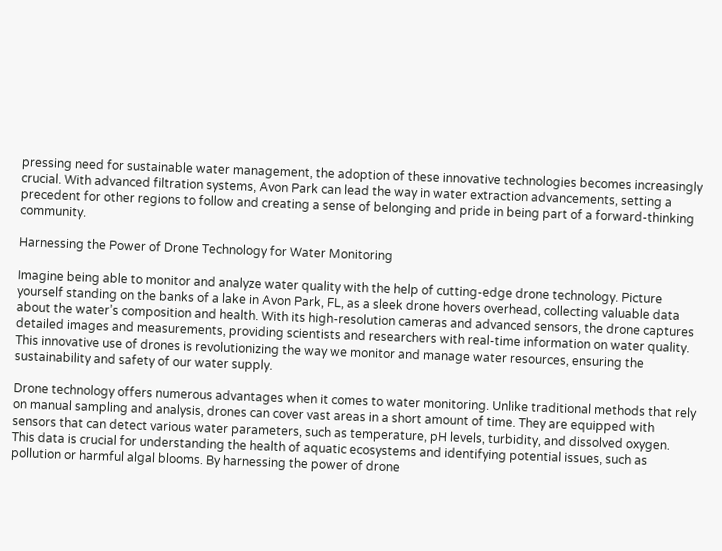pressing need for sustainable water management, the adoption of these innovative technologies becomes increasingly crucial. With advanced filtration systems, Avon Park can lead the way in water extraction advancements, setting a precedent for other regions to follow and creating a sense of belonging and pride in being part of a forward-thinking community.

Harnessing the Power of Drone Technology for Water Monitoring

Imagine being able to monitor and analyze water quality with the help of cutting-edge drone technology. Picture yourself standing on the banks of a lake in Avon Park, FL, as a sleek drone hovers overhead, collecting valuable data about the water’s composition and health. With its high-resolution cameras and advanced sensors, the drone captures detailed images and measurements, providing scientists and researchers with real-time information on water quality. This innovative use of drones is revolutionizing the way we monitor and manage water resources, ensuring the sustainability and safety of our water supply.

Drone technology offers numerous advantages when it comes to water monitoring. Unlike traditional methods that rely on manual sampling and analysis, drones can cover vast areas in a short amount of time. They are equipped with sensors that can detect various water parameters, such as temperature, pH levels, turbidity, and dissolved oxygen. This data is crucial for understanding the health of aquatic ecosystems and identifying potential issues, such as pollution or harmful algal blooms. By harnessing the power of drone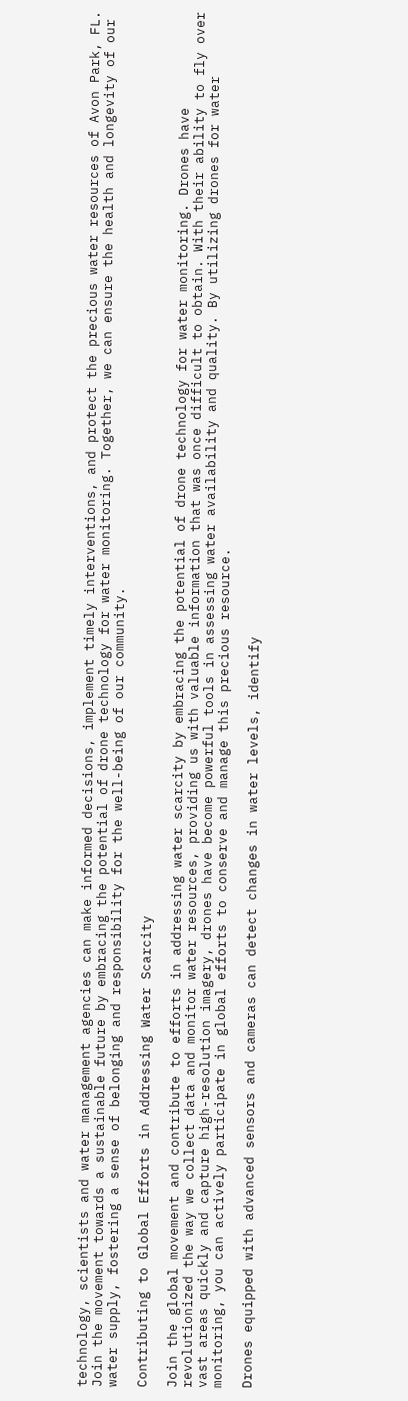technology, scientists and water management agencies can make informed decisions, implement timely interventions, and protect the precious water resources of Avon Park, FL. Join the movement towards a sustainable future by embracing the potential of drone technology for water monitoring. Together, we can ensure the health and longevity of our water supply, fostering a sense of belonging and responsibility for the well-being of our community.

Contributing to Global Efforts in Addressing Water Scarcity

Join the global movement and contribute to efforts in addressing water scarcity by embracing the potential of drone technology for water monitoring. Drones have revolutionized the way we collect data and monitor water resources, providing us with valuable information that was once difficult to obtain. With their ability to fly over vast areas quickly and capture high-resolution imagery, drones have become powerful tools in assessing water availability and quality. By utilizing drones for water monitoring, you can actively participate in global efforts to conserve and manage this precious resource.

Drones equipped with advanced sensors and cameras can detect changes in water levels, identify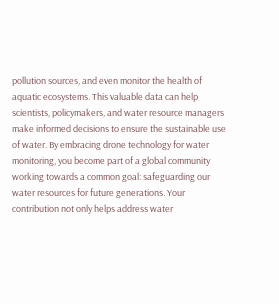pollution sources, and even monitor the health of aquatic ecosystems. This valuable data can help scientists, policymakers, and water resource managers make informed decisions to ensure the sustainable use of water. By embracing drone technology for water monitoring, you become part of a global community working towards a common goal: safeguarding our water resources for future generations. Your contribution not only helps address water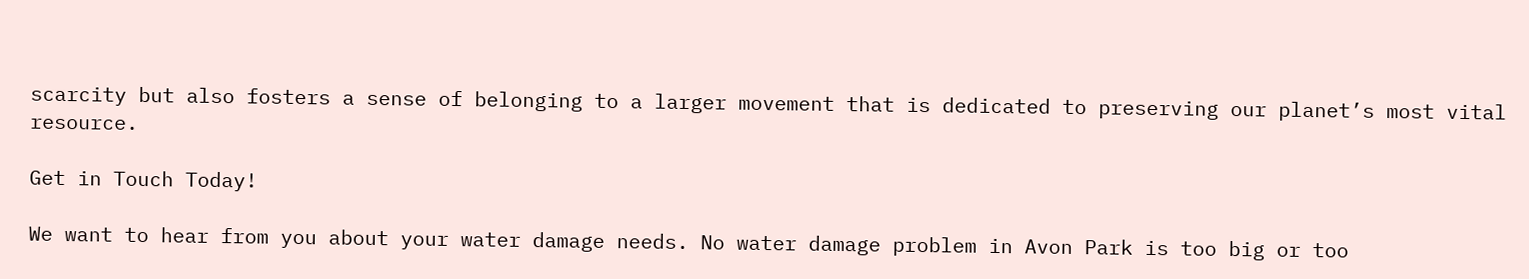scarcity but also fosters a sense of belonging to a larger movement that is dedicated to preserving our planet’s most vital resource.

Get in Touch Today!

We want to hear from you about your water damage needs. No water damage problem in Avon Park is too big or too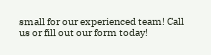small for our experienced team! Call us or fill out our form today!